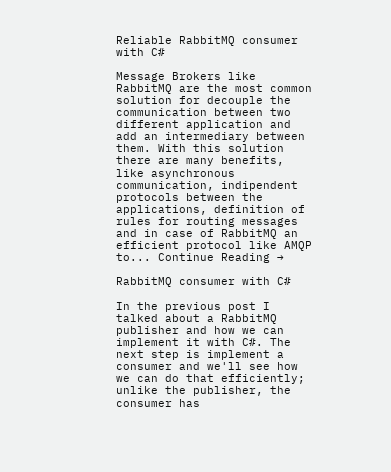Reliable RabbitMQ consumer with C#

Message Brokers like RabbitMQ are the most common solution for decouple the communication between two different application and add an intermediary between them. With this solution there are many benefits, like asynchronous communication, indipendent protocols between the applications, definition of rules for routing messages and in case of RabbitMQ an efficient protocol like AMQP to... Continue Reading →

RabbitMQ consumer with C#

In the previous post I talked about a RabbitMQ publisher and how we can implement it with C#. The next step is implement a consumer and we'll see how we can do that efficiently; unlike the publisher, the consumer has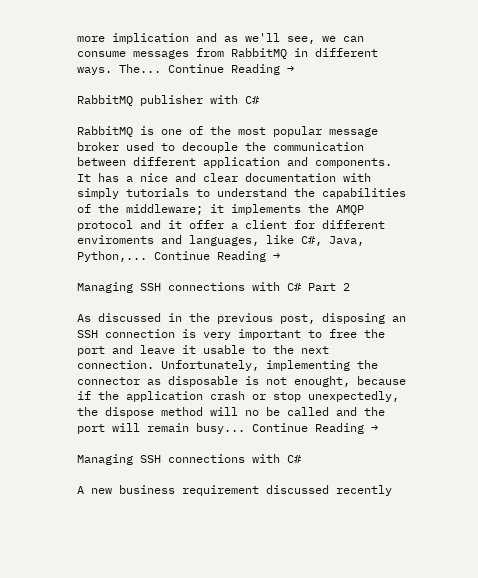more implication and as we'll see, we can consume messages from RabbitMQ in different ways. The... Continue Reading →

RabbitMQ publisher with C#

RabbitMQ is one of the most popular message broker used to decouple the communication between different application and components. It has a nice and clear documentation with simply tutorials to understand the capabilities of the middleware; it implements the AMQP protocol and it offer a client for different enviroments and languages, like C#, Java, Python,... Continue Reading →

Managing SSH connections with C# Part 2

As discussed in the previous post, disposing an SSH connection is very important to free the port and leave it usable to the next connection. Unfortunately, implementing the connector as disposable is not enought, because if the application crash or stop unexpectedly, the dispose method will no be called and the port will remain busy... Continue Reading →

Managing SSH connections with C#

A new business requirement discussed recently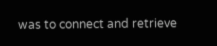was to connect and retrieve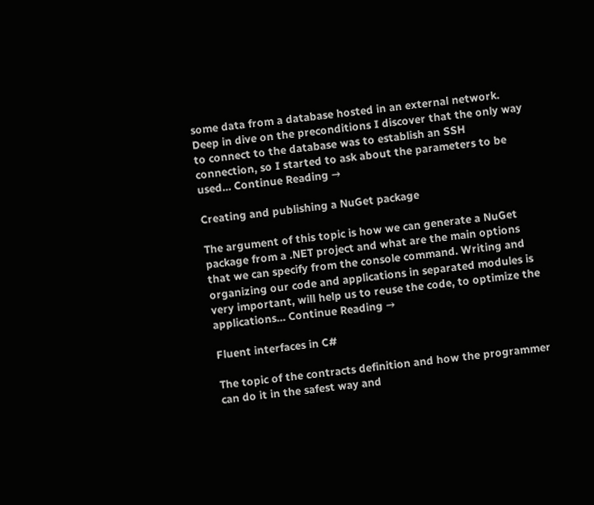some data from a database hosted in an external network. Deep in dive on the preconditions I discover that the only way to connect to the database was to establish an SSH connection, so I started to ask about the parameters to be used... Continue Reading →

Creating and publishing a NuGet package

The argument of this topic is how we can generate a NuGet package from a .NET project and what are the main options that we can specify from the console command. Writing and organizing our code and applications in separated modules is very important, will help us to reuse the code, to optimize the applications... Continue Reading →

Fluent interfaces in C#

The topic of the contracts definition and how the programmer can do it in the safest way and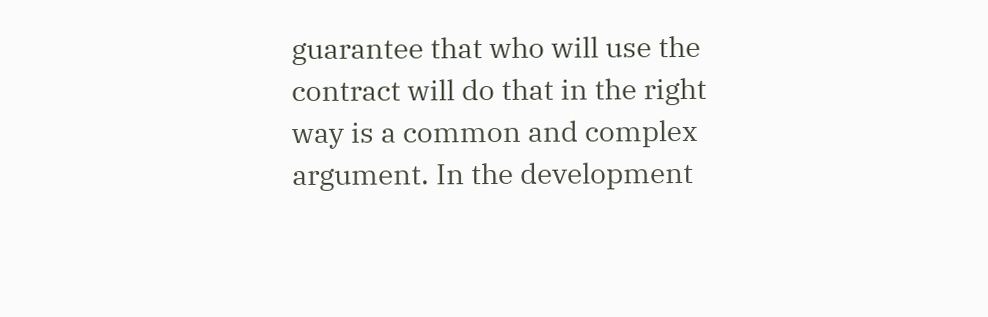guarantee that who will use the contract will do that in the right way is a common and complex argument. In the development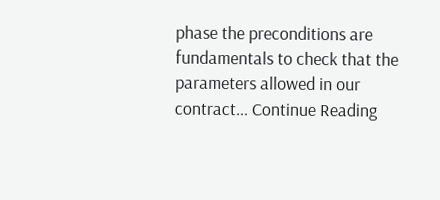phase the preconditions are fundamentals to check that the parameters allowed in our contract... Continue Reading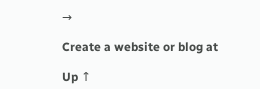→

Create a website or blog at

Up ↑